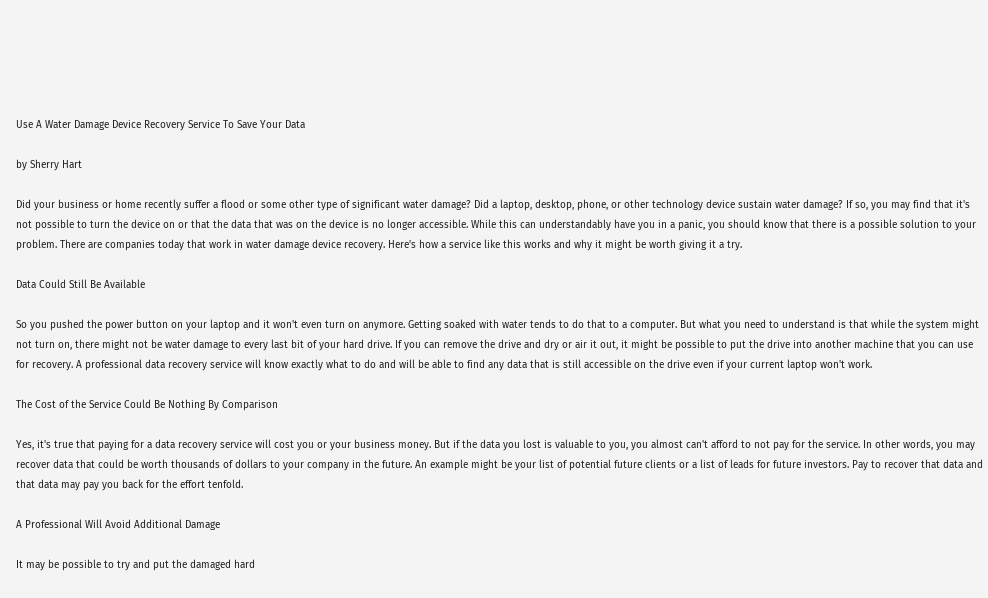Use A Water Damage Device Recovery Service To Save Your Data

by Sherry Hart

Did your business or home recently suffer a flood or some other type of significant water damage? Did a laptop, desktop, phone, or other technology device sustain water damage? If so, you may find that it's not possible to turn the device on or that the data that was on the device is no longer accessible. While this can understandably have you in a panic, you should know that there is a possible solution to your problem. There are companies today that work in water damage device recovery. Here's how a service like this works and why it might be worth giving it a try.

Data Could Still Be Available

So you pushed the power button on your laptop and it won't even turn on anymore. Getting soaked with water tends to do that to a computer. But what you need to understand is that while the system might not turn on, there might not be water damage to every last bit of your hard drive. If you can remove the drive and dry or air it out, it might be possible to put the drive into another machine that you can use for recovery. A professional data recovery service will know exactly what to do and will be able to find any data that is still accessible on the drive even if your current laptop won't work.

The Cost of the Service Could Be Nothing By Comparison

Yes, it's true that paying for a data recovery service will cost you or your business money. But if the data you lost is valuable to you, you almost can't afford to not pay for the service. In other words, you may recover data that could be worth thousands of dollars to your company in the future. An example might be your list of potential future clients or a list of leads for future investors. Pay to recover that data and that data may pay you back for the effort tenfold.

A Professional Will Avoid Additional Damage

It may be possible to try and put the damaged hard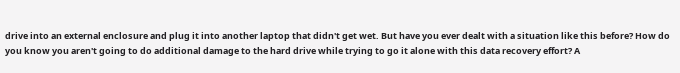drive into an external enclosure and plug it into another laptop that didn't get wet. But have you ever dealt with a situation like this before? How do you know you aren't going to do additional damage to the hard drive while trying to go it alone with this data recovery effort? A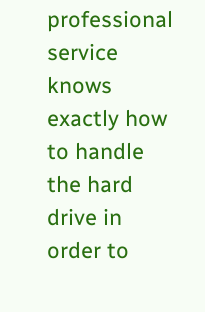professional service knows exactly how to handle the hard drive in order to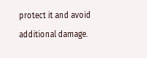protect it and avoid additional damage.